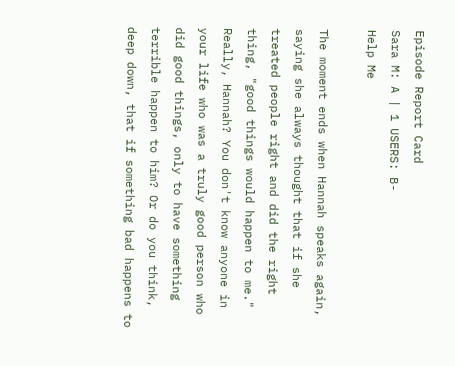Episode Report Card
Sara M: A | 1 USERS: B-
Help Me

The moment ends when Hannah speaks again, saying she always thought that if she treated people right and did the right thing, "good things would happen to me." Really, Hannah? You don't know anyone in your life who was a truly good person who did good things, only to have something terrible happen to him? Or do you think, deep down, that if something bad happens to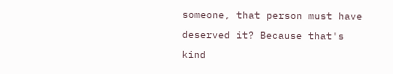someone, that person must have deserved it? Because that's kind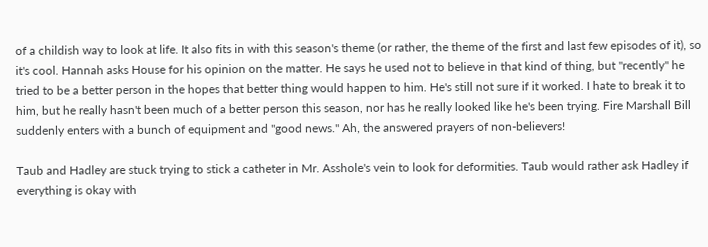of a childish way to look at life. It also fits in with this season's theme (or rather, the theme of the first and last few episodes of it), so it's cool. Hannah asks House for his opinion on the matter. He says he used not to believe in that kind of thing, but "recently" he tried to be a better person in the hopes that better thing would happen to him. He's still not sure if it worked. I hate to break it to him, but he really hasn't been much of a better person this season, nor has he really looked like he's been trying. Fire Marshall Bill suddenly enters with a bunch of equipment and "good news." Ah, the answered prayers of non-believers!

Taub and Hadley are stuck trying to stick a catheter in Mr. Asshole's vein to look for deformities. Taub would rather ask Hadley if everything is okay with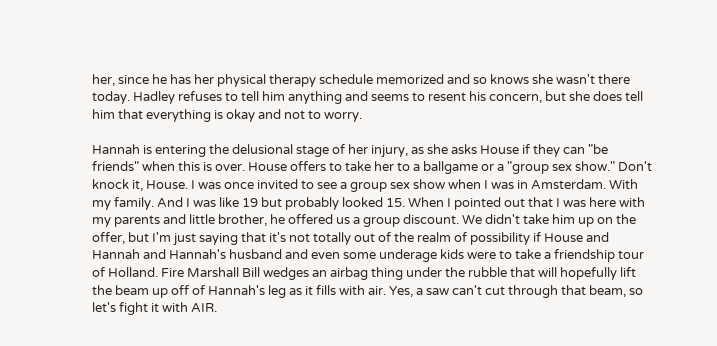her, since he has her physical therapy schedule memorized and so knows she wasn't there today. Hadley refuses to tell him anything and seems to resent his concern, but she does tell him that everything is okay and not to worry.

Hannah is entering the delusional stage of her injury, as she asks House if they can "be friends" when this is over. House offers to take her to a ballgame or a "group sex show." Don't knock it, House. I was once invited to see a group sex show when I was in Amsterdam. With my family. And I was like 19 but probably looked 15. When I pointed out that I was here with my parents and little brother, he offered us a group discount. We didn't take him up on the offer, but I'm just saying that it's not totally out of the realm of possibility if House and Hannah and Hannah's husband and even some underage kids were to take a friendship tour of Holland. Fire Marshall Bill wedges an airbag thing under the rubble that will hopefully lift the beam up off of Hannah's leg as it fills with air. Yes, a saw can't cut through that beam, so let's fight it with AIR.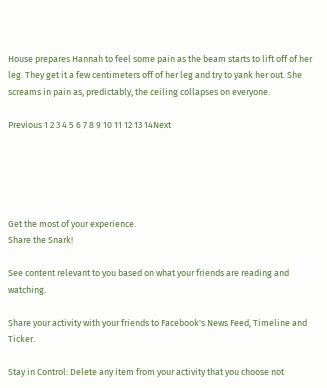House prepares Hannah to feel some pain as the beam starts to lift off of her leg. They get it a few centimeters off of her leg and try to yank her out. She screams in pain as, predictably, the ceiling collapses on everyone.

Previous 1 2 3 4 5 6 7 8 9 10 11 12 13 14Next





Get the most of your experience.
Share the Snark!

See content relevant to you based on what your friends are reading and watching.

Share your activity with your friends to Facebook's News Feed, Timeline and Ticker.

Stay in Control: Delete any item from your activity that you choose not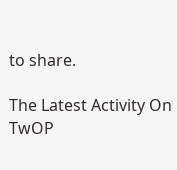to share.

The Latest Activity On TwOP